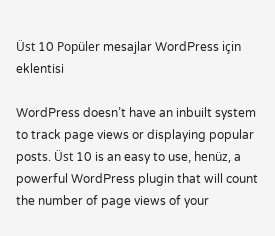Üst 10 Popüler mesajlar WordPress için eklentisi

WordPress doesn’t have an inbuilt system to track page views or displaying popular posts. Üst 10 is an easy to use, henüz, a powerful WordPress plugin that will count the number of page views of your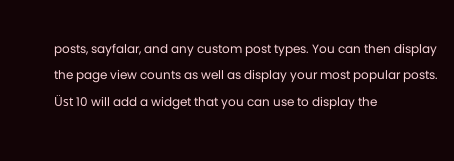posts, sayfalar, and any custom post types. You can then display the page view counts as well as display your most popular posts. Üst 10 will add a widget that you can use to display the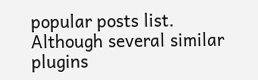popular posts list. Although several similar plugins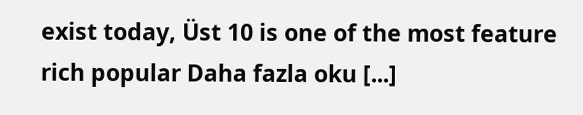exist today, Üst 10 is one of the most feature rich popular Daha fazla oku [...]